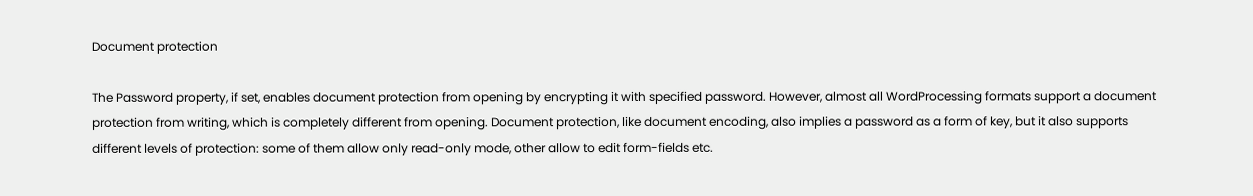Document protection

The Password property, if set, enables document protection from opening by encrypting it with specified password. However, almost all WordProcessing formats support a document protection from writing, which is completely different from opening. Document protection, like document encoding, also implies a password as a form of key, but it also supports different levels of protection: some of them allow only read-only mode, other allow to edit form-fields etc.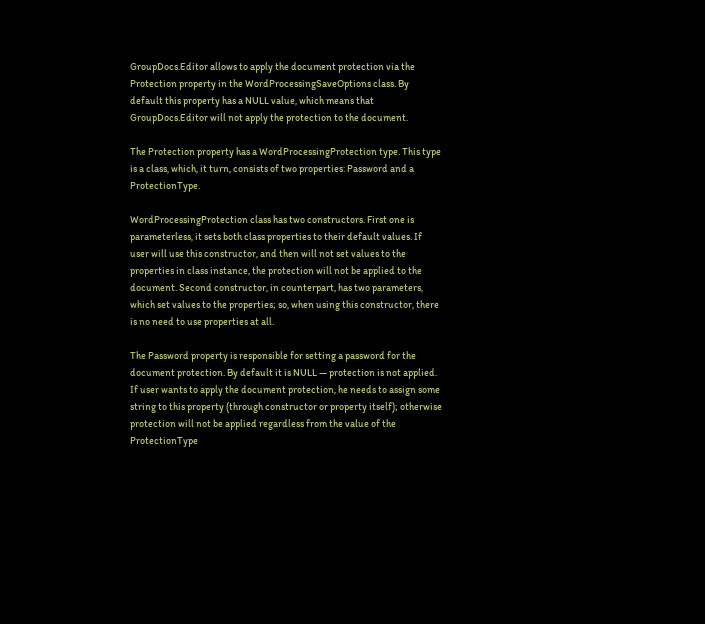GroupDocs.Editor allows to apply the document protection via the Protection property in the WordProcessingSaveOptions class. By default this property has a NULL value, which means that GroupDocs.Editor will not apply the protection to the document.

The Protection property has a WordProcessingProtection type. This type is a class, which, it turn, consists of two properties: Password and a ProtectionType.

WordProcessingProtection class has two constructors. First one is parameterless, it sets both class properties to their default values. If user will use this constructor, and then will not set values to the properties in class instance, the protection will not be applied to the document. Second constructor, in counterpart, has two parameters, which set values to the properties; so, when using this constructor, there is no need to use properties at all.

The Password property is responsible for setting a password for the document protection. By default it is NULL — protection is not applied. If user wants to apply the document protection, he needs to assign some string to this property (through constructor or property itself); otherwise protection will not be applied regardless from the value of the ProtectionType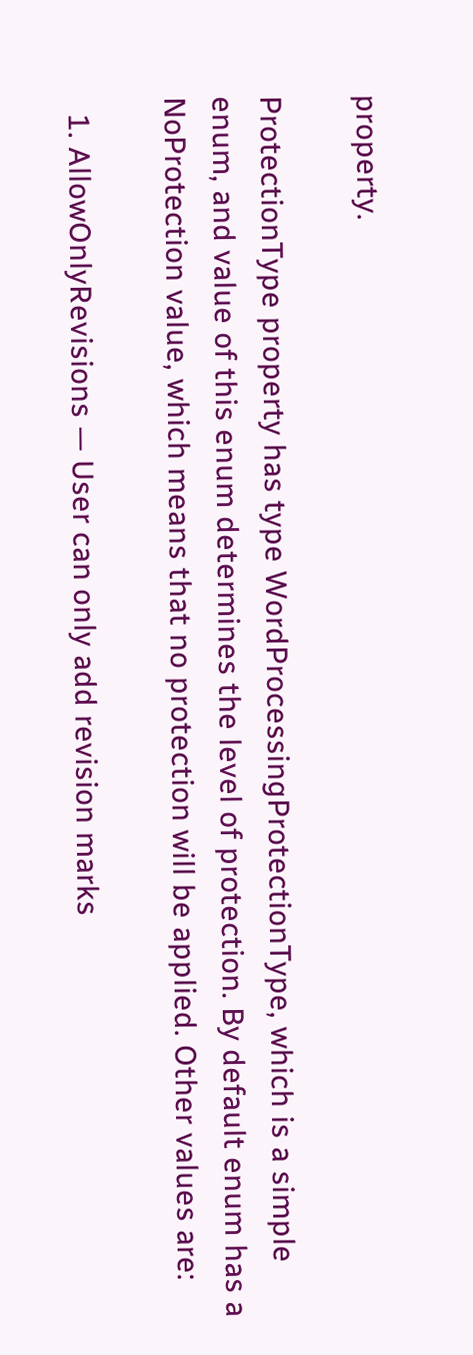property.

ProtectionType property has type WordProcessingProtectionType, which is a simple enum, and value of this enum determines the level of protection. By default enum has a NoProtection value, which means that no protection will be applied. Other values are:

  1. AllowOnlyRevisions — User can only add revision marks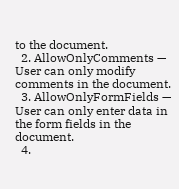to the document.
  2. AllowOnlyComments — User can only modify comments in the document.
  3. AllowOnlyFormFields — User can only enter data in the form fields in the document.
  4.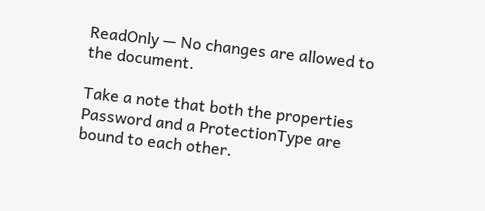ReadOnly — No changes are allowed to the document.

Take a note that both the properties Password and a ProtectionType are bound to each other.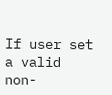If user set a valid non-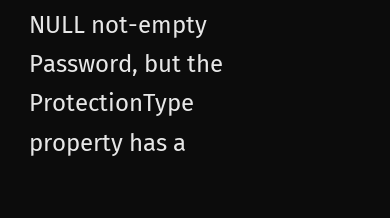NULL not-empty Password, but the ProtectionType property has a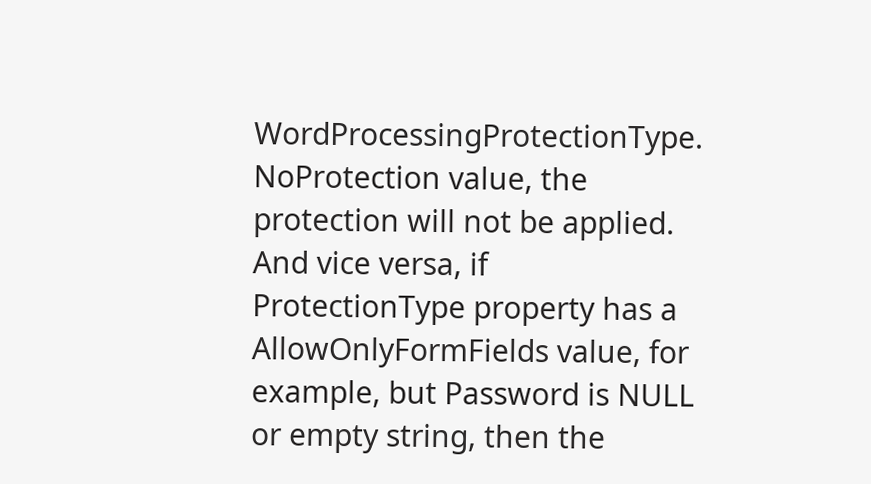WordProcessingProtectionType. NoProtection value, the protection will not be applied. And vice versa, if ProtectionType property has a AllowOnlyFormFields value, for example, but Password is NULL or empty string, then the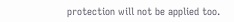protection will not be applied too.